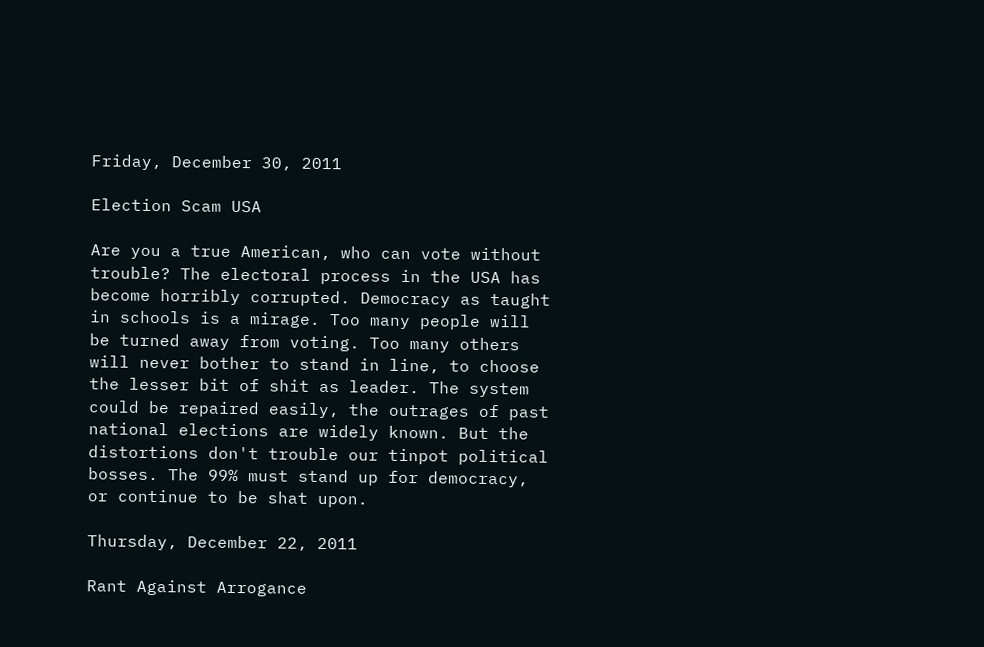Friday, December 30, 2011

Election Scam USA

Are you a true American, who can vote without trouble? The electoral process in the USA has become horribly corrupted. Democracy as taught in schools is a mirage. Too many people will be turned away from voting. Too many others will never bother to stand in line, to choose the lesser bit of shit as leader. The system could be repaired easily, the outrages of past national elections are widely known. But the distortions don't trouble our tinpot political bosses. The 99% must stand up for democracy, or continue to be shat upon.

Thursday, December 22, 2011

Rant Against Arrogance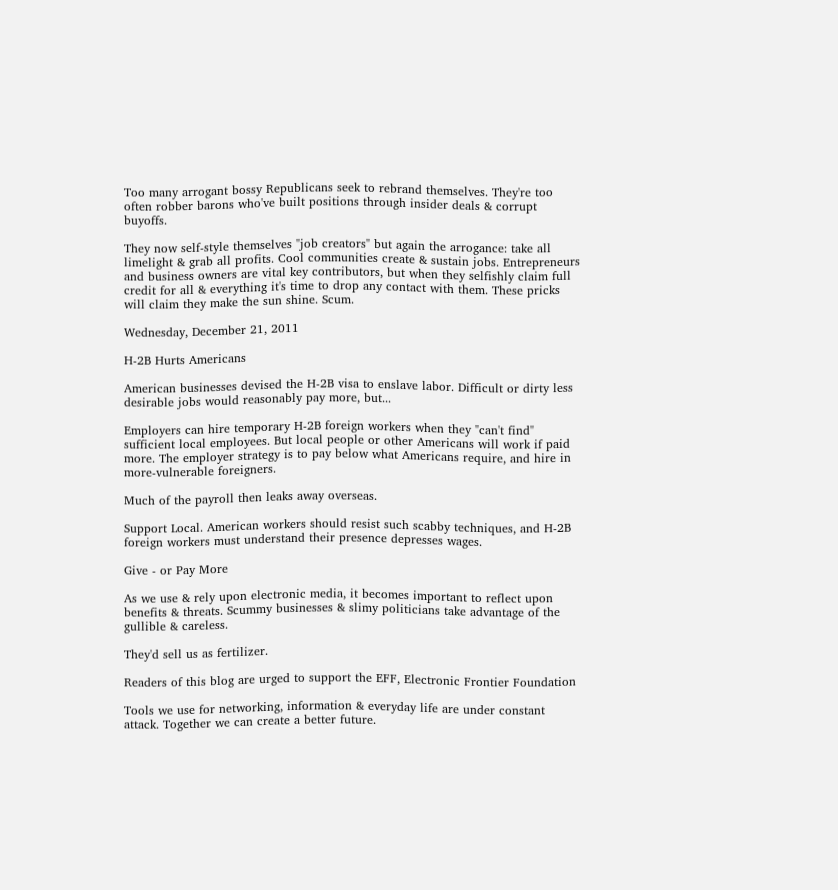Too many arrogant bossy Republicans seek to rebrand themselves. They're too often robber barons who've built positions through insider deals & corrupt buyoffs.

They now self-style themselves "job creators" but again the arrogance: take all limelight & grab all profits. Cool communities create & sustain jobs. Entrepreneurs and business owners are vital key contributors, but when they selfishly claim full credit for all & everything it's time to drop any contact with them. These pricks will claim they make the sun shine. Scum.

Wednesday, December 21, 2011

H-2B Hurts Americans

American businesses devised the H-2B visa to enslave labor. Difficult or dirty less desirable jobs would reasonably pay more, but...

Employers can hire temporary H-2B foreign workers when they "can't find" sufficient local employees. But local people or other Americans will work if paid more. The employer strategy is to pay below what Americans require, and hire in more-vulnerable foreigners.

Much of the payroll then leaks away overseas.

Support Local. American workers should resist such scabby techniques, and H-2B foreign workers must understand their presence depresses wages.

Give - or Pay More

As we use & rely upon electronic media, it becomes important to reflect upon benefits & threats. Scummy businesses & slimy politicians take advantage of the gullible & careless.

They'd sell us as fertilizer.

Readers of this blog are urged to support the EFF, Electronic Frontier Foundation

Tools we use for networking, information & everyday life are under constant attack. Together we can create a better future.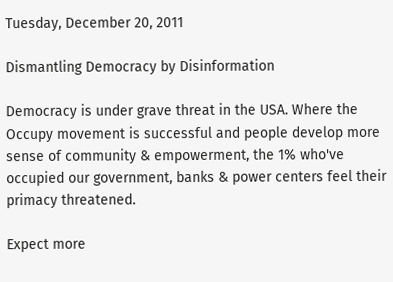Tuesday, December 20, 2011

Dismantling Democracy by Disinformation

Democracy is under grave threat in the USA. Where the Occupy movement is successful and people develop more sense of community & empowerment, the 1% who've occupied our government, banks & power centers feel their primacy threatened.

Expect more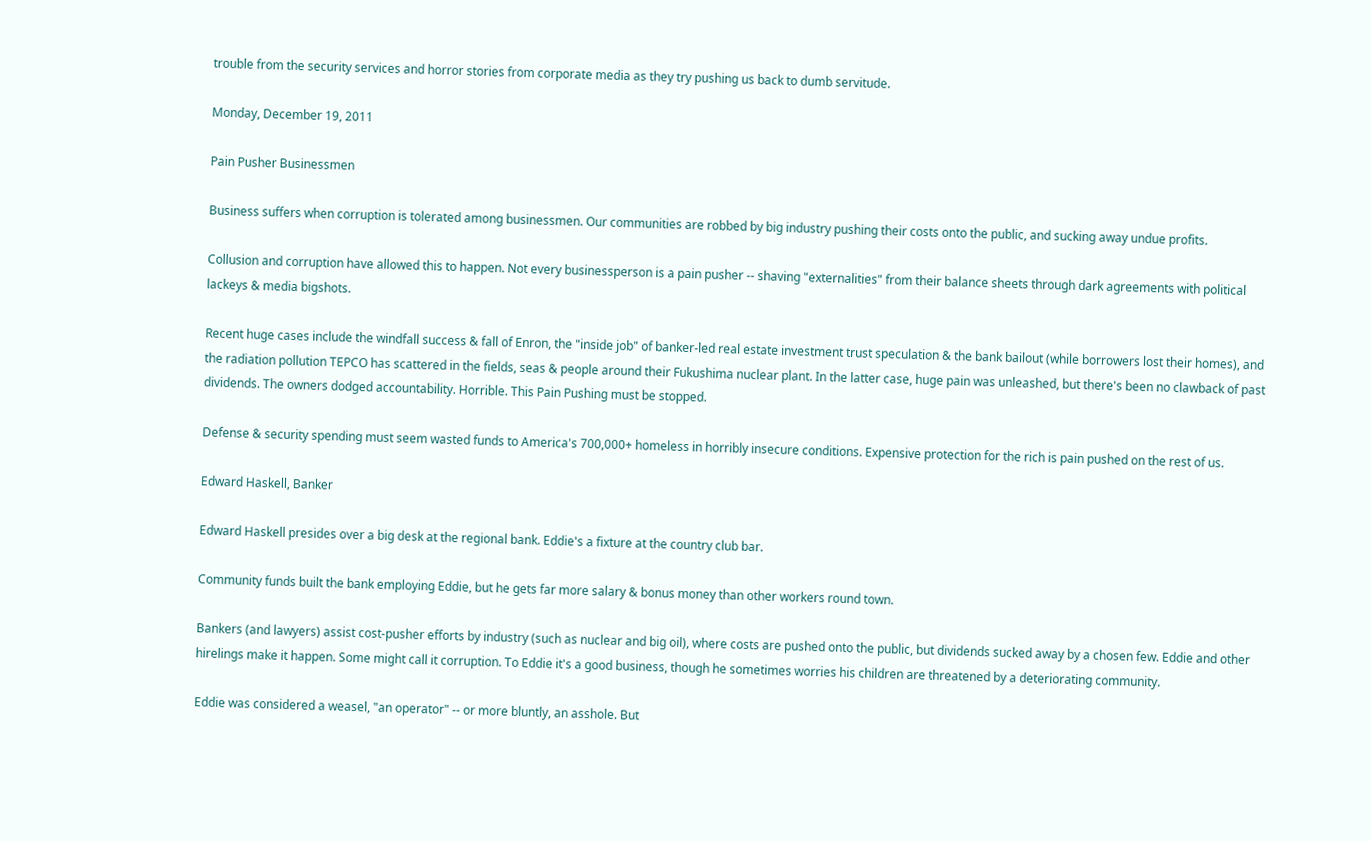trouble from the security services and horror stories from corporate media as they try pushing us back to dumb servitude.

Monday, December 19, 2011

Pain Pusher Businessmen

Business suffers when corruption is tolerated among businessmen. Our communities are robbed by big industry pushing their costs onto the public, and sucking away undue profits.

Collusion and corruption have allowed this to happen. Not every businessperson is a pain pusher -- shaving "externalities" from their balance sheets through dark agreements with political lackeys & media bigshots.

Recent huge cases include the windfall success & fall of Enron, the "inside job" of banker-led real estate investment trust speculation & the bank bailout (while borrowers lost their homes), and the radiation pollution TEPCO has scattered in the fields, seas & people around their Fukushima nuclear plant. In the latter case, huge pain was unleashed, but there's been no clawback of past dividends. The owners dodged accountability. Horrible. This Pain Pushing must be stopped.

Defense & security spending must seem wasted funds to America's 700,000+ homeless in horribly insecure conditions. Expensive protection for the rich is pain pushed on the rest of us.

Edward Haskell, Banker

Edward Haskell presides over a big desk at the regional bank. Eddie's a fixture at the country club bar.

Community funds built the bank employing Eddie, but he gets far more salary & bonus money than other workers round town.

Bankers (and lawyers) assist cost-pusher efforts by industry (such as nuclear and big oil), where costs are pushed onto the public, but dividends sucked away by a chosen few. Eddie and other hirelings make it happen. Some might call it corruption. To Eddie it's a good business, though he sometimes worries his children are threatened by a deteriorating community.

Eddie was considered a weasel, "an operator" -- or more bluntly, an asshole. But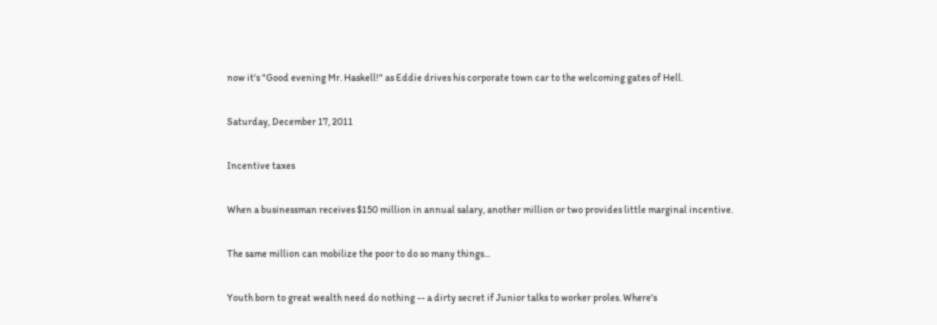now it's "Good evening Mr. Haskell!" as Eddie drives his corporate town car to the welcoming gates of Hell.

Saturday, December 17, 2011

Incentive taxes

When a businessman receives $150 million in annual salary, another million or two provides little marginal incentive.

The same million can mobilize the poor to do so many things...

Youth born to great wealth need do nothing -- a dirty secret if Junior talks to worker proles. Where's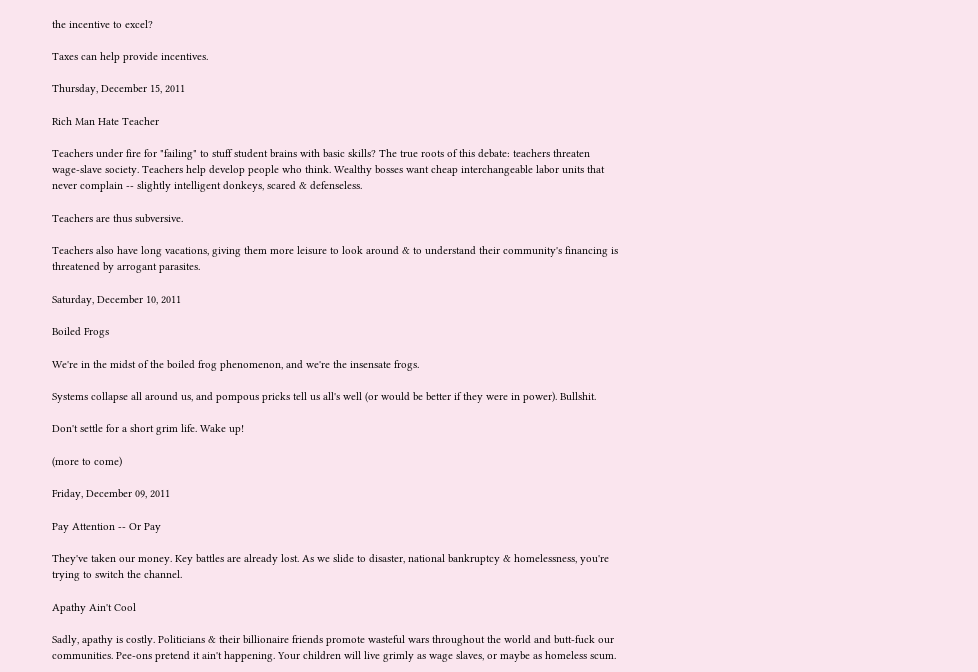the incentive to excel?

Taxes can help provide incentives.

Thursday, December 15, 2011

Rich Man Hate Teacher

Teachers under fire for "failing" to stuff student brains with basic skills? The true roots of this debate: teachers threaten wage-slave society. Teachers help develop people who think. Wealthy bosses want cheap interchangeable labor units that never complain -- slightly intelligent donkeys, scared & defenseless.

Teachers are thus subversive.

Teachers also have long vacations, giving them more leisure to look around & to understand their community's financing is threatened by arrogant parasites.

Saturday, December 10, 2011

Boiled Frogs

We're in the midst of the boiled frog phenomenon, and we're the insensate frogs.

Systems collapse all around us, and pompous pricks tell us all's well (or would be better if they were in power). Bullshit.

Don't settle for a short grim life. Wake up!

(more to come)

Friday, December 09, 2011

Pay Attention -- Or Pay

They've taken our money. Key battles are already lost. As we slide to disaster, national bankruptcy & homelessness, you're trying to switch the channel.

Apathy Ain't Cool

Sadly, apathy is costly. Politicians & their billionaire friends promote wasteful wars throughout the world and butt-fuck our communities. Pee-ons pretend it ain't happening. Your children will live grimly as wage slaves, or maybe as homeless scum.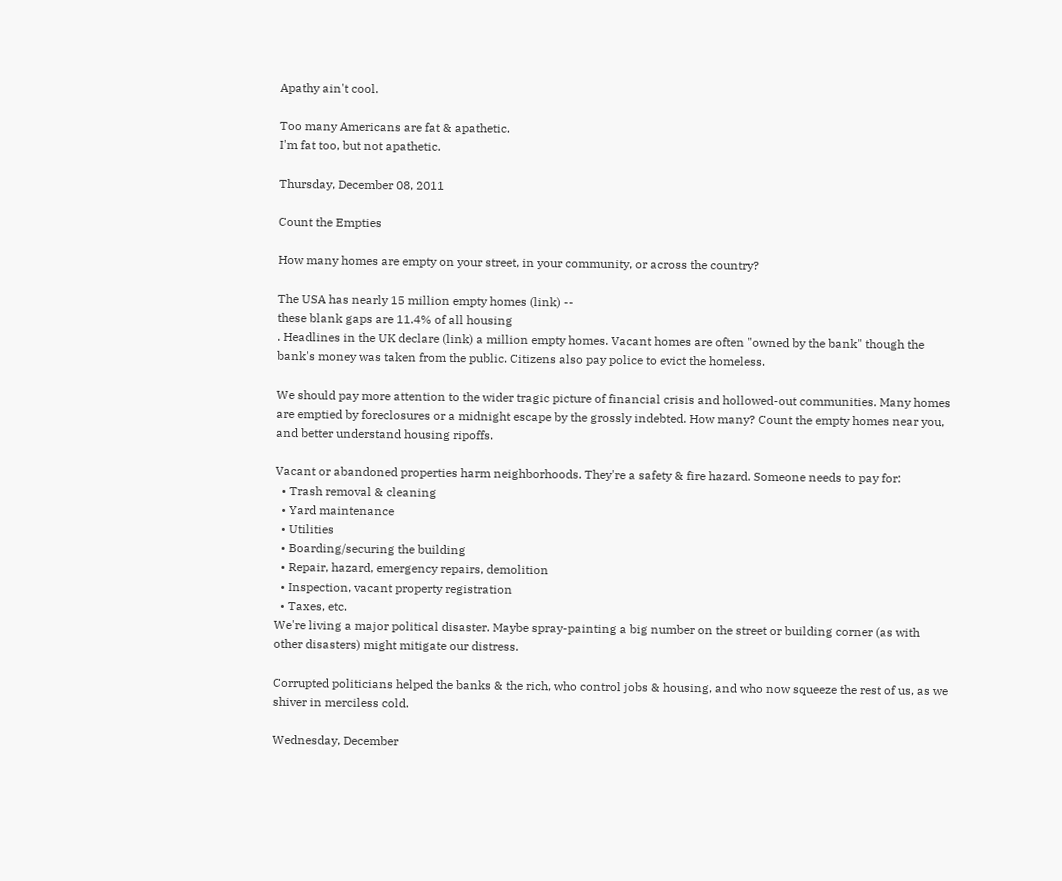Apathy ain't cool.

Too many Americans are fat & apathetic.
I'm fat too, but not apathetic.

Thursday, December 08, 2011

Count the Empties

How many homes are empty on your street, in your community, or across the country?

The USA has nearly 15 million empty homes (link) --
these blank gaps are 11.4% of all housing
. Headlines in the UK declare (link) a million empty homes. Vacant homes are often "owned by the bank" though the bank's money was taken from the public. Citizens also pay police to evict the homeless.

We should pay more attention to the wider tragic picture of financial crisis and hollowed-out communities. Many homes are emptied by foreclosures or a midnight escape by the grossly indebted. How many? Count the empty homes near you, and better understand housing ripoffs.

Vacant or abandoned properties harm neighborhoods. They're a safety & fire hazard. Someone needs to pay for:
  • Trash removal & cleaning
  • Yard maintenance
  • Utilities
  • Boarding/securing the building
  • Repair, hazard, emergency repairs, demolition
  • Inspection, vacant property registration
  • Taxes, etc.
We're living a major political disaster. Maybe spray-painting a big number on the street or building corner (as with other disasters) might mitigate our distress.

Corrupted politicians helped the banks & the rich, who control jobs & housing, and who now squeeze the rest of us, as we shiver in merciless cold.

Wednesday, December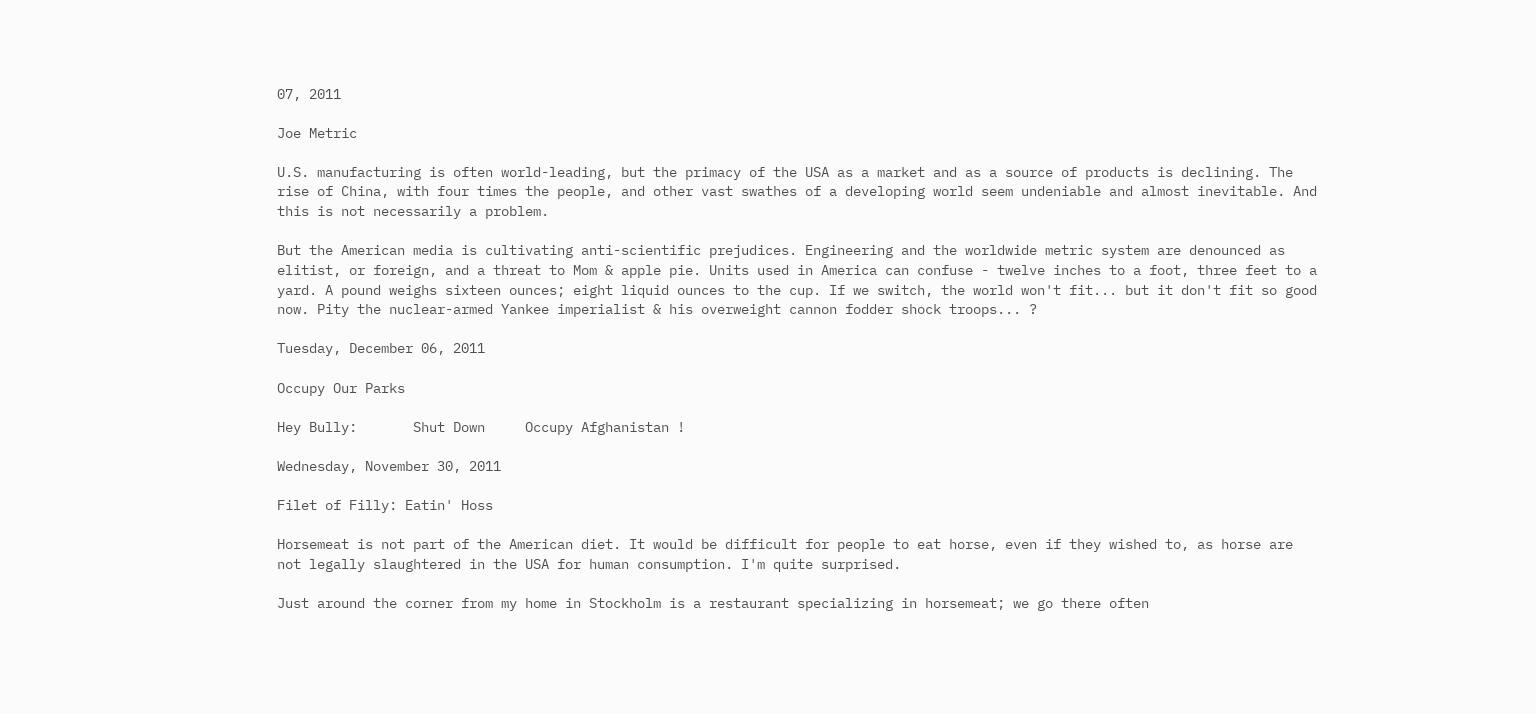07, 2011

Joe Metric

U.S. manufacturing is often world-leading, but the primacy of the USA as a market and as a source of products is declining. The rise of China, with four times the people, and other vast swathes of a developing world seem undeniable and almost inevitable. And this is not necessarily a problem.

But the American media is cultivating anti-scientific prejudices. Engineering and the worldwide metric system are denounced as elitist, or foreign, and a threat to Mom & apple pie. Units used in America can confuse - twelve inches to a foot, three feet to a yard. A pound weighs sixteen ounces; eight liquid ounces to the cup. If we switch, the world won't fit... but it don't fit so good now. Pity the nuclear-armed Yankee imperialist & his overweight cannon fodder shock troops... ?

Tuesday, December 06, 2011

Occupy Our Parks

Hey Bully:       Shut Down     Occupy Afghanistan !

Wednesday, November 30, 2011

Filet of Filly: Eatin' Hoss

Horsemeat is not part of the American diet. It would be difficult for people to eat horse, even if they wished to, as horse are not legally slaughtered in the USA for human consumption. I'm quite surprised.

Just around the corner from my home in Stockholm is a restaurant specializing in horsemeat; we go there often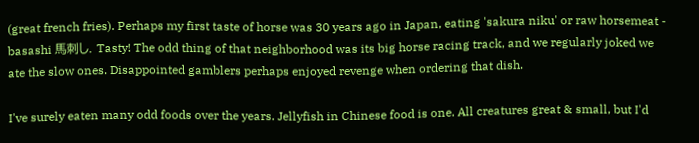(great french fries). Perhaps my first taste of horse was 30 years ago in Japan, eating 'sakura niku' or raw horsemeat - basashi 馬刺し. Tasty! The odd thing of that neighborhood was its big horse racing track, and we regularly joked we ate the slow ones. Disappointed gamblers perhaps enjoyed revenge when ordering that dish.

I've surely eaten many odd foods over the years. Jellyfish in Chinese food is one. All creatures great & small, but I'd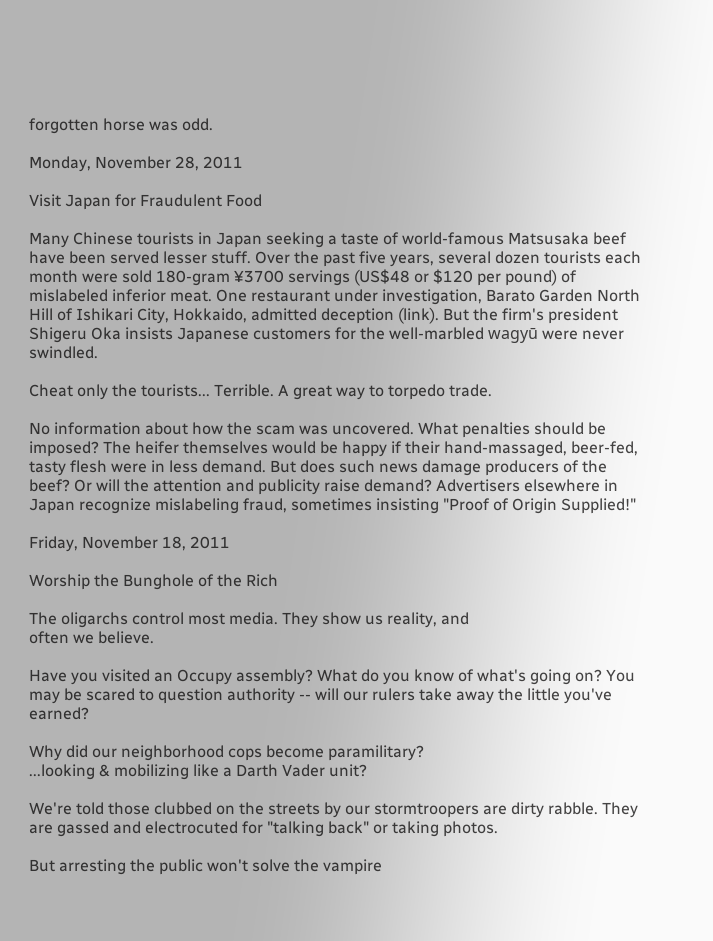forgotten horse was odd.

Monday, November 28, 2011

Visit Japan for Fraudulent Food

Many Chinese tourists in Japan seeking a taste of world-famous Matsusaka beef have been served lesser stuff. Over the past five years, several dozen tourists each month were sold 180-gram ¥3700 servings (US$48 or $120 per pound) of mislabeled inferior meat. One restaurant under investigation, Barato Garden North Hill of Ishikari City, Hokkaido, admitted deception (link). But the firm's president Shigeru Oka insists Japanese customers for the well-marbled wagyū were never swindled.

Cheat only the tourists... Terrible. A great way to torpedo trade.

No information about how the scam was uncovered. What penalties should be imposed? The heifer themselves would be happy if their hand-massaged, beer-fed, tasty flesh were in less demand. But does such news damage producers of the beef? Or will the attention and publicity raise demand? Advertisers elsewhere in Japan recognize mislabeling fraud, sometimes insisting "Proof of Origin Supplied!"

Friday, November 18, 2011

Worship the Bunghole of the Rich

The oligarchs control most media. They show us reality, and
often we believe.

Have you visited an Occupy assembly? What do you know of what's going on? You may be scared to question authority -- will our rulers take away the little you've earned?

Why did our neighborhood cops become paramilitary?
...looking & mobilizing like a Darth Vader unit?

We're told those clubbed on the streets by our stormtroopers are dirty rabble. They are gassed and electrocuted for "talking back" or taking photos.

But arresting the public won't solve the vampire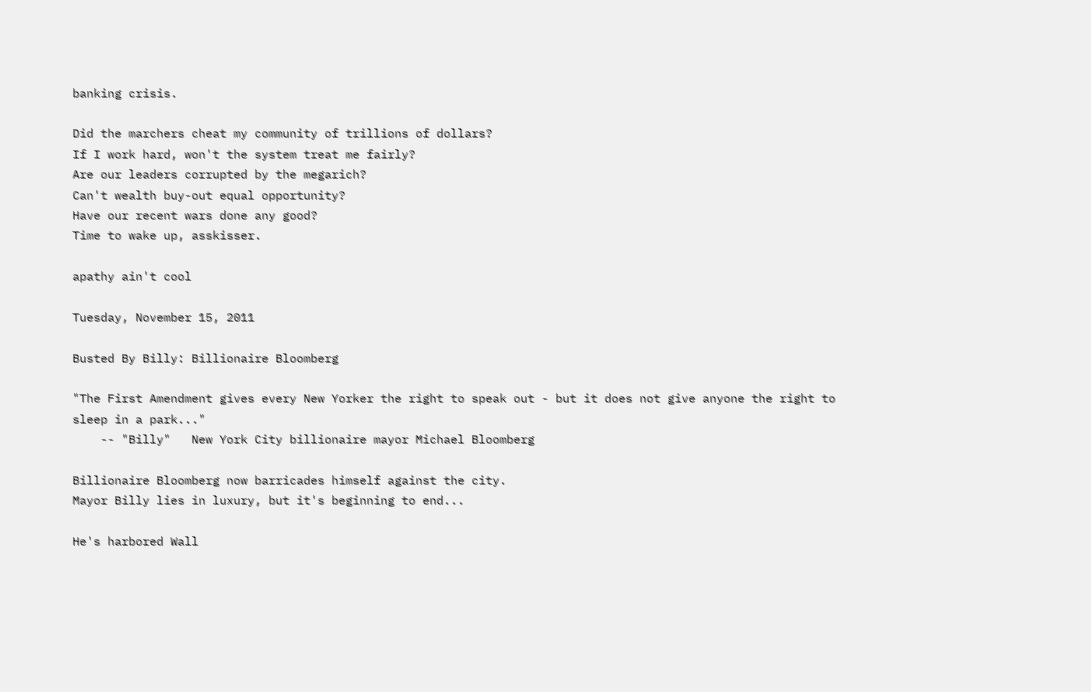banking crisis.

Did the marchers cheat my community of trillions of dollars?
If I work hard, won't the system treat me fairly?
Are our leaders corrupted by the megarich?
Can't wealth buy-out equal opportunity?
Have our recent wars done any good?
Time to wake up, asskisser.

apathy ain't cool

Tuesday, November 15, 2011

Busted By Billy: Billionaire Bloomberg

"The First Amendment gives every New Yorker the right to speak out - but it does not give anyone the right to sleep in a park..."
    -- "Billy"   New York City billionaire mayor Michael Bloomberg

Billionaire Bloomberg now barricades himself against the city.
Mayor Billy lies in luxury, but it's beginning to end...

He's harbored Wall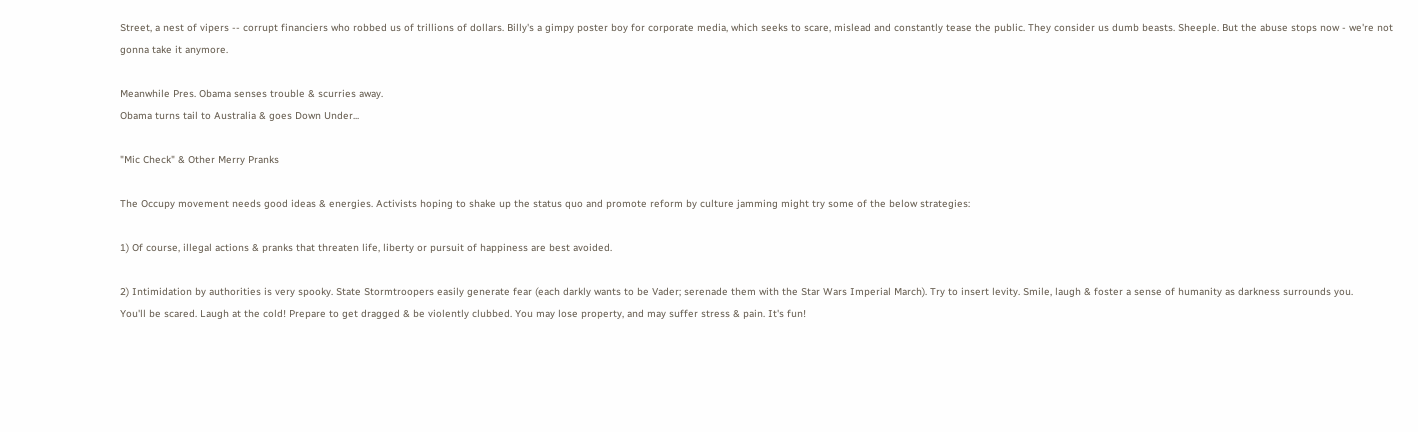Street, a nest of vipers -- corrupt financiers who robbed us of trillions of dollars. Billy's a gimpy poster boy for corporate media, which seeks to scare, mislead and constantly tease the public. They consider us dumb beasts. Sheeple. But the abuse stops now - we're not gonna take it anymore.

Meanwhile Pres. Obama senses trouble & scurries away.
Obama turns tail to Australia & goes Down Under...

"Mic Check" & Other Merry Pranks

The Occupy movement needs good ideas & energies. Activists hoping to shake up the status quo and promote reform by culture jamming might try some of the below strategies:

1) Of course, illegal actions & pranks that threaten life, liberty or pursuit of happiness are best avoided.

2) Intimidation by authorities is very spooky. State Stormtroopers easily generate fear (each darkly wants to be Vader; serenade them with the Star Wars Imperial March). Try to insert levity. Smile, laugh & foster a sense of humanity as darkness surrounds you.
You'll be scared. Laugh at the cold! Prepare to get dragged & be violently clubbed. You may lose property, and may suffer stress & pain. It's fun!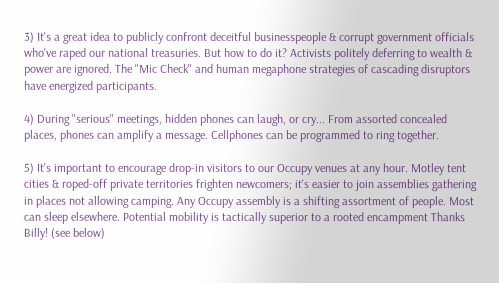3) It's a great idea to publicly confront deceitful businesspeople & corrupt government officials who've raped our national treasuries. But how to do it? Activists politely deferring to wealth & power are ignored. The "Mic Check" and human megaphone strategies of cascading disruptors have energized participants.

4) During "serious" meetings, hidden phones can laugh, or cry... From assorted concealed places, phones can amplify a message. Cellphones can be programmed to ring together.

5) It's important to encourage drop-in visitors to our Occupy venues at any hour. Motley tent cities & roped-off private territories frighten newcomers; it's easier to join assemblies gathering in places not allowing camping. Any Occupy assembly is a shifting assortment of people. Most can sleep elsewhere. Potential mobility is tactically superior to a rooted encampment Thanks Billy! (see below)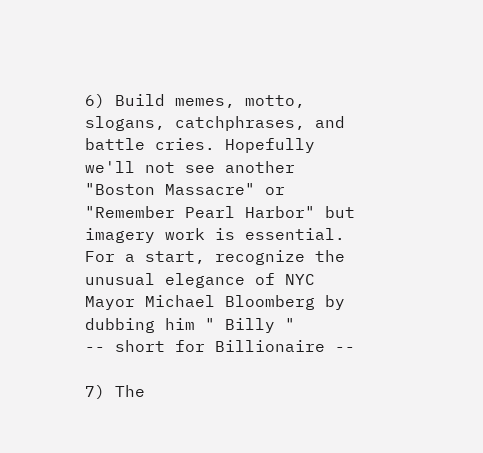6) Build memes, motto, slogans, catchphrases, and battle cries. Hopefully we'll not see another "Boston Massacre" or "Remember Pearl Harbor" but imagery work is essential. For a start, recognize the unusual elegance of NYC Mayor Michael Bloomberg by dubbing him " Billy "
-- short for Billionaire --

7) The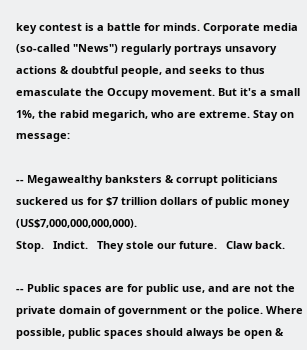key contest is a battle for minds. Corporate media (so-called "News") regularly portrays unsavory actions & doubtful people, and seeks to thus emasculate the Occupy movement. But it's a small 1%, the rabid megarich, who are extreme. Stay on message:

-- Megawealthy banksters & corrupt politicians suckered us for $7 trillion dollars of public money (US$7,000,000,000,000).
Stop.   Indict.   They stole our future.   Claw back.

-- Public spaces are for public use, and are not the private domain of government or the police. Where possible, public spaces should always be open &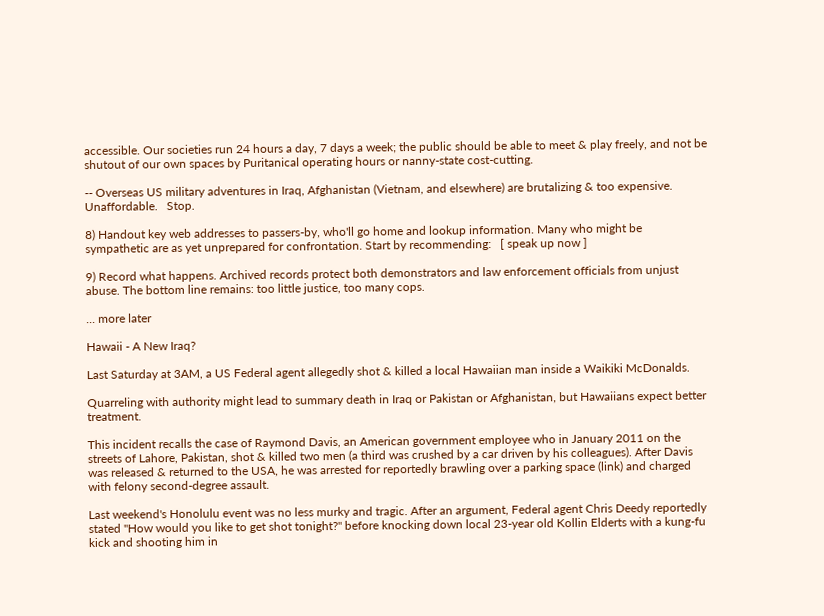accessible. Our societies run 24 hours a day, 7 days a week; the public should be able to meet & play freely, and not be shutout of our own spaces by Puritanical operating hours or nanny-state cost-cutting.

-- Overseas US military adventures in Iraq, Afghanistan (Vietnam, and elsewhere) are brutalizing & too expensive.
Unaffordable.   Stop.

8) Handout key web addresses to passers-by, who'll go home and lookup information. Many who might be sympathetic are as yet unprepared for confrontation. Start by recommending:   [ speak up now ]

9) Record what happens. Archived records protect both demonstrators and law enforcement officials from unjust abuse. The bottom line remains: too little justice, too many cops.

... more later

Hawaii - A New Iraq?

Last Saturday at 3AM, a US Federal agent allegedly shot & killed a local Hawaiian man inside a Waikiki McDonalds.

Quarreling with authority might lead to summary death in Iraq or Pakistan or Afghanistan, but Hawaiians expect better treatment.

This incident recalls the case of Raymond Davis, an American government employee who in January 2011 on the streets of Lahore, Pakistan, shot & killed two men (a third was crushed by a car driven by his colleagues). After Davis was released & returned to the USA, he was arrested for reportedly brawling over a parking space (link) and charged with felony second-degree assault.

Last weekend's Honolulu event was no less murky and tragic. After an argument, Federal agent Chris Deedy reportedly stated "How would you like to get shot tonight?" before knocking down local 23-year old Kollin Elderts with a kung-fu kick and shooting him in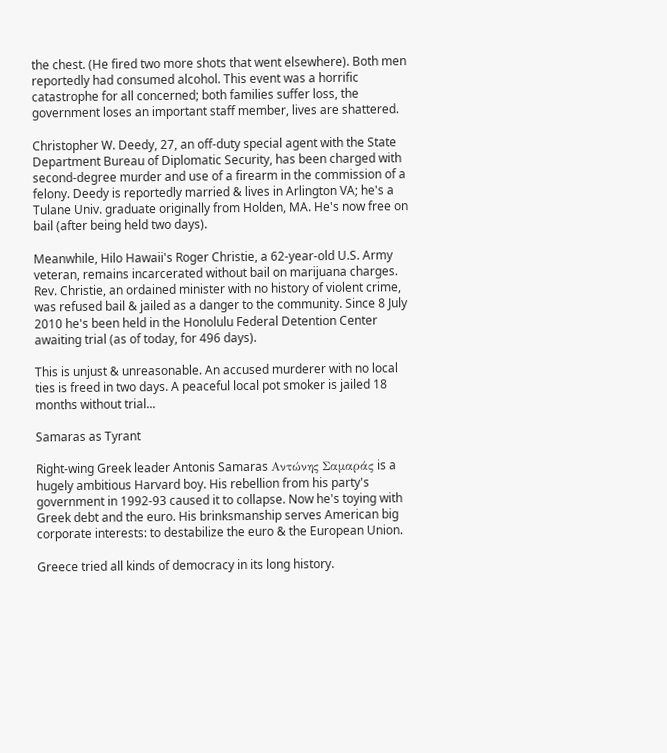the chest. (He fired two more shots that went elsewhere). Both men reportedly had consumed alcohol. This event was a horrific catastrophe for all concerned; both families suffer loss, the government loses an important staff member, lives are shattered.

Christopher W. Deedy, 27, an off-duty special agent with the State Department Bureau of Diplomatic Security, has been charged with second-degree murder and use of a firearm in the commission of a felony. Deedy is reportedly married & lives in Arlington VA; he's a Tulane Univ. graduate originally from Holden, MA. He's now free on bail (after being held two days).

Meanwhile, Hilo Hawaii's Roger Christie, a 62-year-old U.S. Army veteran, remains incarcerated without bail on marijuana charges. Rev. Christie, an ordained minister with no history of violent crime, was refused bail & jailed as a danger to the community. Since 8 July 2010 he's been held in the Honolulu Federal Detention Center awaiting trial (as of today, for 496 days).

This is unjust & unreasonable. An accused murderer with no local ties is freed in two days. A peaceful local pot smoker is jailed 18 months without trial...

Samaras as Tyrant

Right-wing Greek leader Antonis Samaras Αντώνης Σαμαράς is a hugely ambitious Harvard boy. His rebellion from his party's government in 1992-93 caused it to collapse. Now he's toying with Greek debt and the euro. His brinksmanship serves American big corporate interests: to destabilize the euro & the European Union.

Greece tried all kinds of democracy in its long history.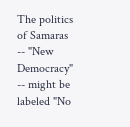The politics of Samaras -- "New Democracy" -- might be labeled "No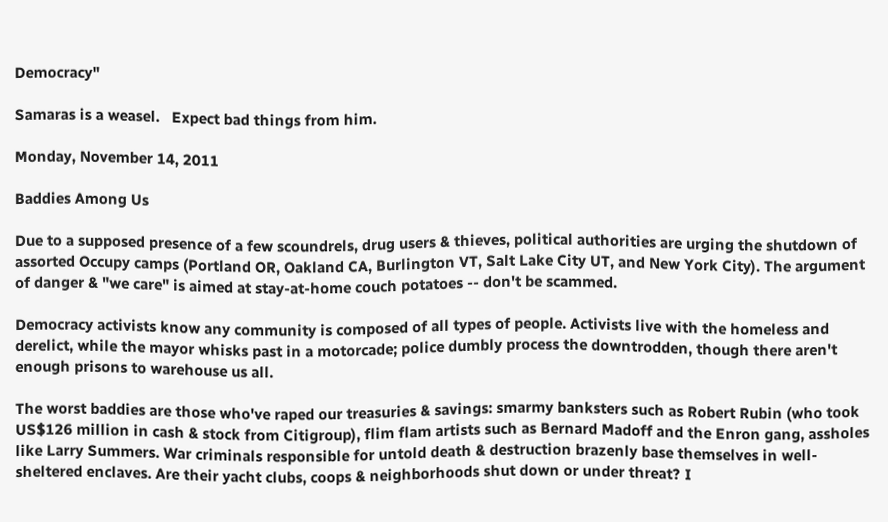Democracy"

Samaras is a weasel.   Expect bad things from him.

Monday, November 14, 2011

Baddies Among Us

Due to a supposed presence of a few scoundrels, drug users & thieves, political authorities are urging the shutdown of assorted Occupy camps (Portland OR, Oakland CA, Burlington VT, Salt Lake City UT, and New York City). The argument of danger & "we care" is aimed at stay-at-home couch potatoes -- don't be scammed.

Democracy activists know any community is composed of all types of people. Activists live with the homeless and derelict, while the mayor whisks past in a motorcade; police dumbly process the downtrodden, though there aren't enough prisons to warehouse us all.

The worst baddies are those who've raped our treasuries & savings: smarmy banksters such as Robert Rubin (who took US$126 million in cash & stock from Citigroup), flim flam artists such as Bernard Madoff and the Enron gang, assholes like Larry Summers. War criminals responsible for untold death & destruction brazenly base themselves in well-sheltered enclaves. Are their yacht clubs, coops & neighborhoods shut down or under threat? I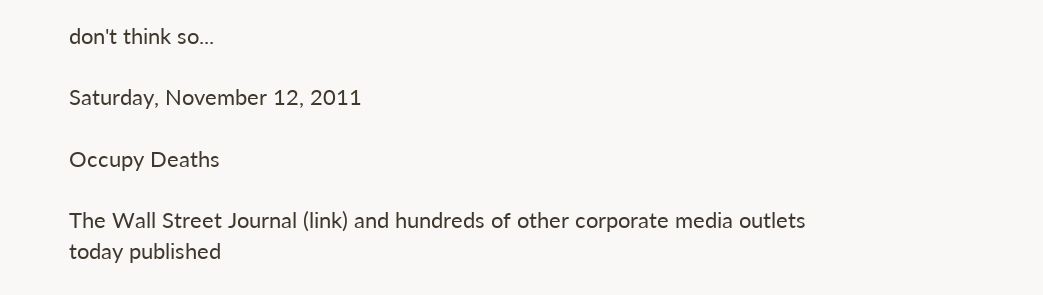don't think so...

Saturday, November 12, 2011

Occupy Deaths

The Wall Street Journal (link) and hundreds of other corporate media outlets today published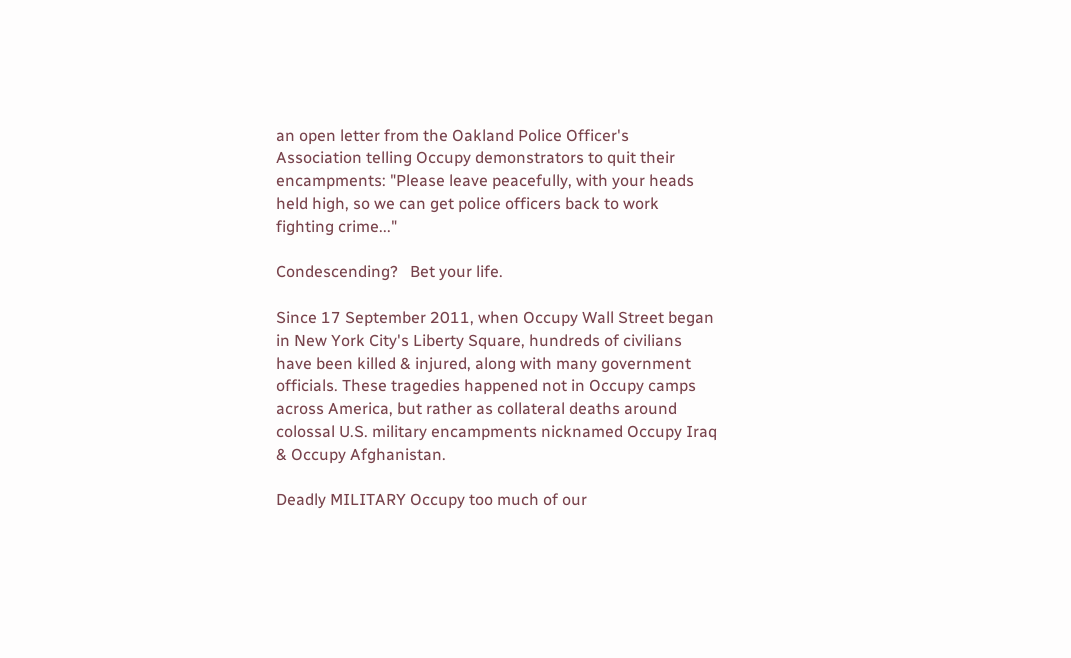an open letter from the Oakland Police Officer's Association telling Occupy demonstrators to quit their encampments: "Please leave peacefully, with your heads held high, so we can get police officers back to work fighting crime..."

Condescending?   Bet your life.

Since 17 September 2011, when Occupy Wall Street began in New York City's Liberty Square, hundreds of civilians have been killed & injured, along with many government officials. These tragedies happened not in Occupy camps across America, but rather as collateral deaths around colossal U.S. military encampments nicknamed Occupy Iraq & Occupy Afghanistan.

Deadly MILITARY Occupy too much of our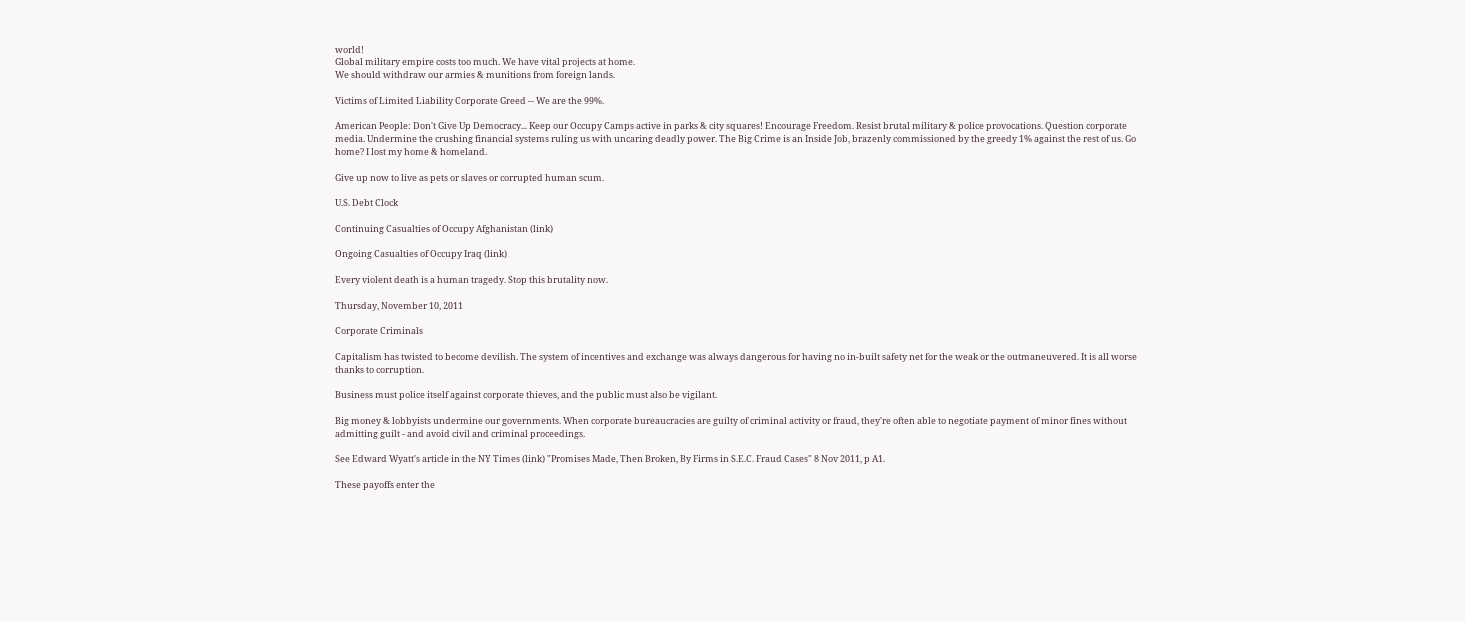world!
Global military empire costs too much. We have vital projects at home.
We should withdraw our armies & munitions from foreign lands.

Victims of Limited Liability Corporate Greed -- We are the 99%.

American People: Don't Give Up Democracy... Keep our Occupy Camps active in parks & city squares! Encourage Freedom. Resist brutal military & police provocations. Question corporate media. Undermine the crushing financial systems ruling us with uncaring deadly power. The Big Crime is an Inside Job, brazenly commissioned by the greedy 1% against the rest of us. Go home? I lost my home & homeland.

Give up now to live as pets or slaves or corrupted human scum.

U.S. Debt Clock

Continuing Casualties of Occupy Afghanistan (link)

Ongoing Casualties of Occupy Iraq (link)

Every violent death is a human tragedy. Stop this brutality now.

Thursday, November 10, 2011

Corporate Criminals

Capitalism has twisted to become devilish. The system of incentives and exchange was always dangerous for having no in-built safety net for the weak or the outmaneuvered. It is all worse thanks to corruption.

Business must police itself against corporate thieves, and the public must also be vigilant.

Big money & lobbyists undermine our governments. When corporate bureaucracies are guilty of criminal activity or fraud, they're often able to negotiate payment of minor fines without admitting guilt - and avoid civil and criminal proceedings.

See Edward Wyatt's article in the NY Times (link) "Promises Made, Then Broken, By Firms in S.E.C. Fraud Cases" 8 Nov 2011, p A1.

These payoffs enter the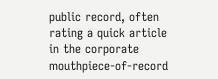public record, often rating a quick article in the corporate mouthpiece-of-record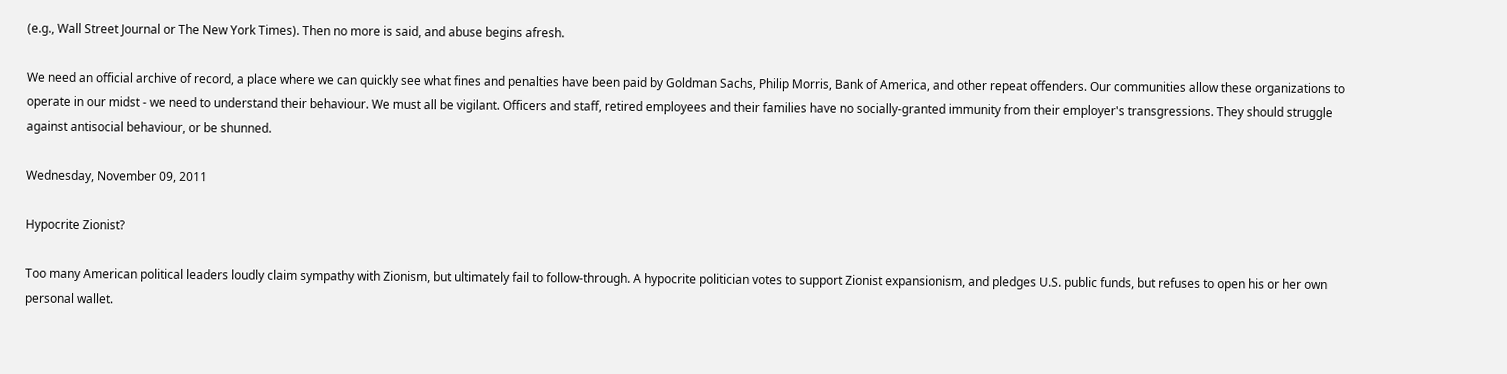(e.g., Wall Street Journal or The New York Times). Then no more is said, and abuse begins afresh.

We need an official archive of record, a place where we can quickly see what fines and penalties have been paid by Goldman Sachs, Philip Morris, Bank of America, and other repeat offenders. Our communities allow these organizations to operate in our midst - we need to understand their behaviour. We must all be vigilant. Officers and staff, retired employees and their families have no socially-granted immunity from their employer's transgressions. They should struggle against antisocial behaviour, or be shunned.

Wednesday, November 09, 2011

Hypocrite Zionist?

Too many American political leaders loudly claim sympathy with Zionism, but ultimately fail to follow-through. A hypocrite politician votes to support Zionist expansionism, and pledges U.S. public funds, but refuses to open his or her own personal wallet.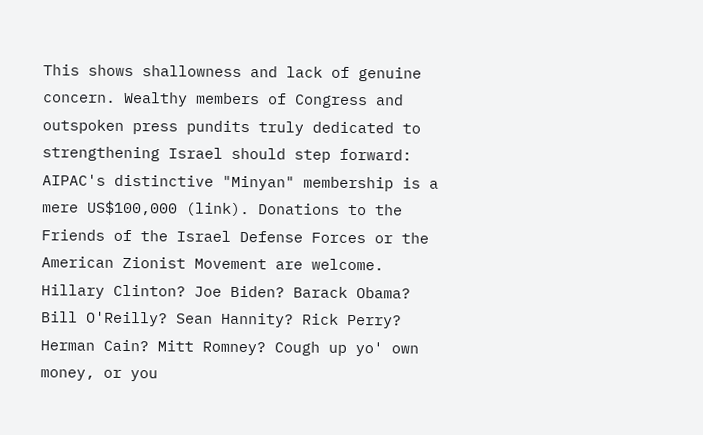This shows shallowness and lack of genuine concern. Wealthy members of Congress and outspoken press pundits truly dedicated to strengthening Israel should step forward: AIPAC's distinctive "Minyan" membership is a mere US$100,000 (link). Donations to the Friends of the Israel Defense Forces or the American Zionist Movement are welcome. Hillary Clinton? Joe Biden? Barack Obama? Bill O'Reilly? Sean Hannity? Rick Perry? Herman Cain? Mitt Romney? Cough up yo' own money, or you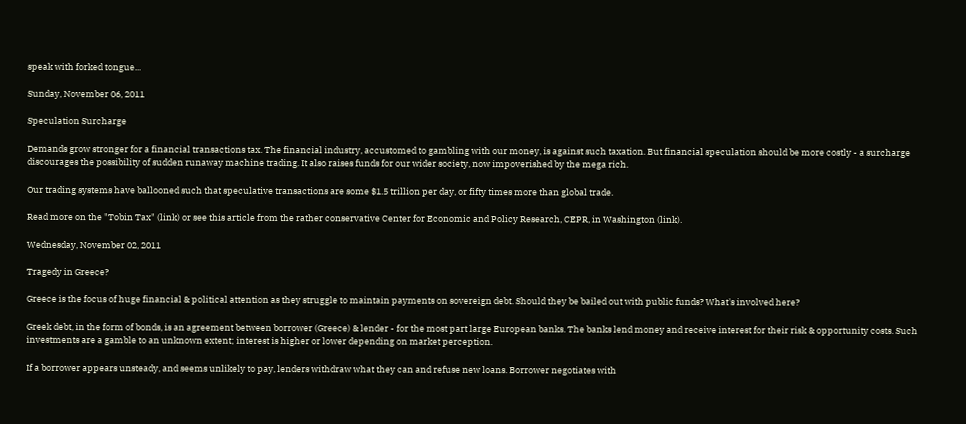speak with forked tongue...

Sunday, November 06, 2011

Speculation Surcharge

Demands grow stronger for a financial transactions tax. The financial industry, accustomed to gambling with our money, is against such taxation. But financial speculation should be more costly - a surcharge discourages the possibility of sudden runaway machine trading. It also raises funds for our wider society, now impoverished by the mega rich.

Our trading systems have ballooned such that speculative transactions are some $1.5 trillion per day, or fifty times more than global trade.

Read more on the "Tobin Tax" (link) or see this article from the rather conservative Center for Economic and Policy Research, CEPR, in Washington (link).

Wednesday, November 02, 2011

Tragedy in Greece?

Greece is the focus of huge financial & political attention as they struggle to maintain payments on sovereign debt. Should they be bailed out with public funds? What's involved here?

Greek debt, in the form of bonds, is an agreement between borrower (Greece) & lender - for the most part large European banks. The banks lend money and receive interest for their risk & opportunity costs. Such investments are a gamble to an unknown extent; interest is higher or lower depending on market perception.

If a borrower appears unsteady, and seems unlikely to pay, lenders withdraw what they can and refuse new loans. Borrower negotiates with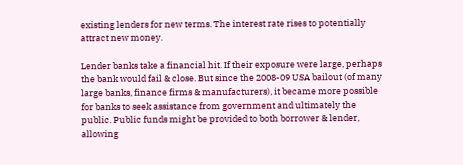existing lenders for new terms. The interest rate rises to potentially attract new money.

Lender banks take a financial hit. If their exposure were large, perhaps the bank would fail & close. But since the 2008-09 USA bailout (of many large banks, finance firms & manufacturers), it became more possible for banks to seek assistance from government and ultimately the public. Public funds might be provided to both borrower & lender, allowing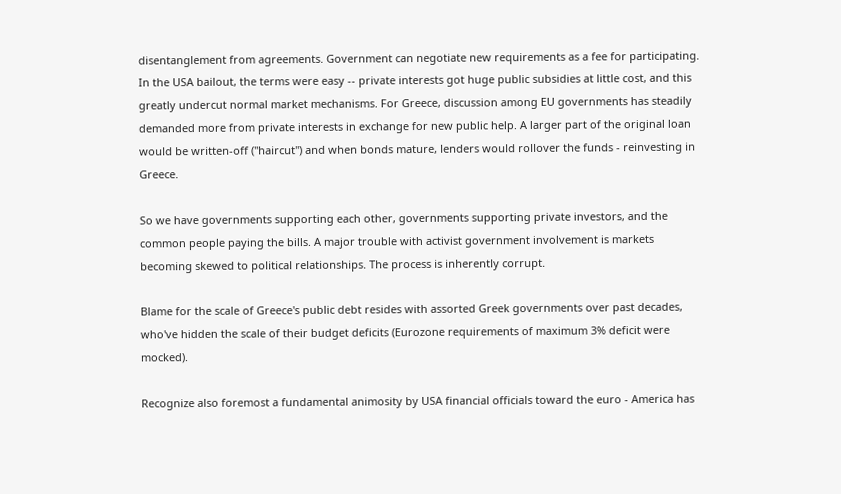disentanglement from agreements. Government can negotiate new requirements as a fee for participating. In the USA bailout, the terms were easy -- private interests got huge public subsidies at little cost, and this greatly undercut normal market mechanisms. For Greece, discussion among EU governments has steadily demanded more from private interests in exchange for new public help. A larger part of the original loan would be written-off ("haircut") and when bonds mature, lenders would rollover the funds - reinvesting in Greece.

So we have governments supporting each other, governments supporting private investors, and the common people paying the bills. A major trouble with activist government involvement is markets becoming skewed to political relationships. The process is inherently corrupt.

Blame for the scale of Greece's public debt resides with assorted Greek governments over past decades, who've hidden the scale of their budget deficits (Eurozone requirements of maximum 3% deficit were mocked).

Recognize also foremost a fundamental animosity by USA financial officials toward the euro - America has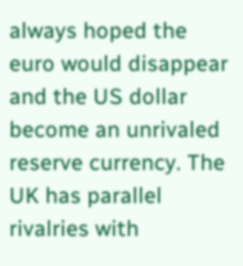always hoped the euro would disappear and the US dollar become an unrivaled reserve currency. The UK has parallel rivalries with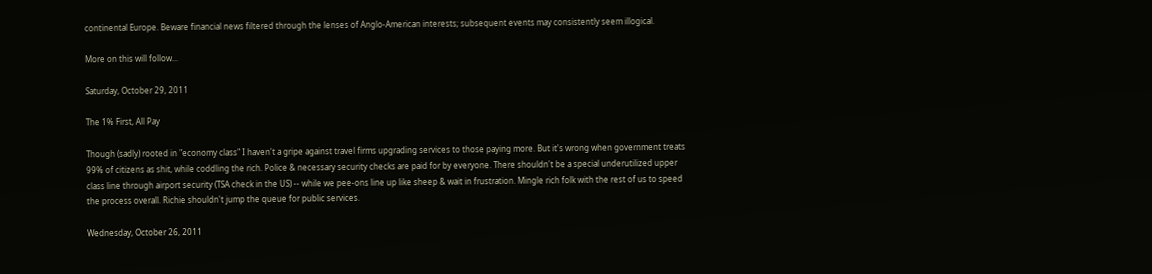continental Europe. Beware financial news filtered through the lenses of Anglo-American interests; subsequent events may consistently seem illogical.

More on this will follow...

Saturday, October 29, 2011

The 1% First, All Pay

Though (sadly) rooted in "economy class" I haven't a gripe against travel firms upgrading services to those paying more. But it's wrong when government treats 99% of citizens as shit, while coddling the rich. Police & necessary security checks are paid for by everyone. There shouldn't be a special underutilized upper class line through airport security (TSA check in the US) -- while we pee-ons line up like sheep & wait in frustration. Mingle rich folk with the rest of us to speed the process overall. Richie shouldn't jump the queue for public services.

Wednesday, October 26, 2011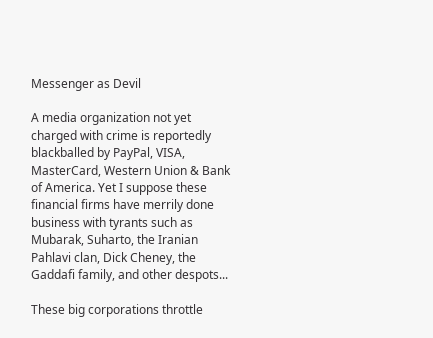Messenger as Devil

A media organization not yet charged with crime is reportedly blackballed by PayPal, VISA, MasterCard, Western Union & Bank of America. Yet I suppose these financial firms have merrily done business with tyrants such as Mubarak, Suharto, the Iranian Pahlavi clan, Dick Cheney, the Gaddafi family, and other despots...

These big corporations throttle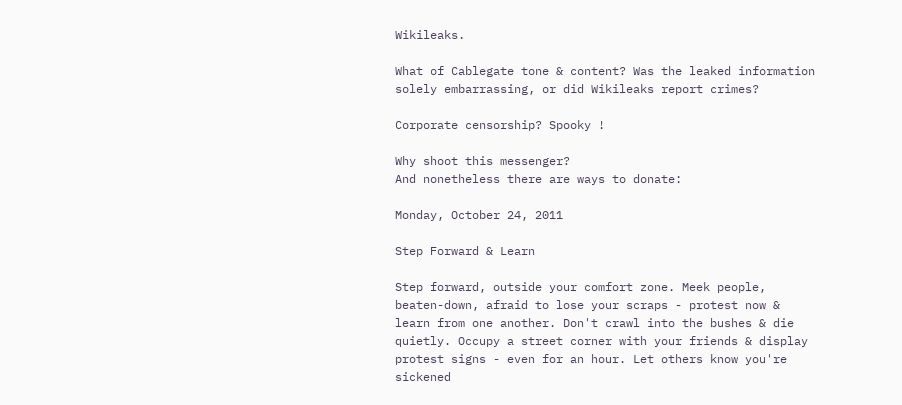Wikileaks.

What of Cablegate tone & content? Was the leaked information solely embarrassing, or did Wikileaks report crimes?

Corporate censorship? Spooky !

Why shoot this messenger?
And nonetheless there are ways to donate:

Monday, October 24, 2011

Step Forward & Learn

Step forward, outside your comfort zone. Meek people, beaten-down, afraid to lose your scraps - protest now & learn from one another. Don't crawl into the bushes & die quietly. Occupy a street corner with your friends & display protest signs - even for an hour. Let others know you're sickened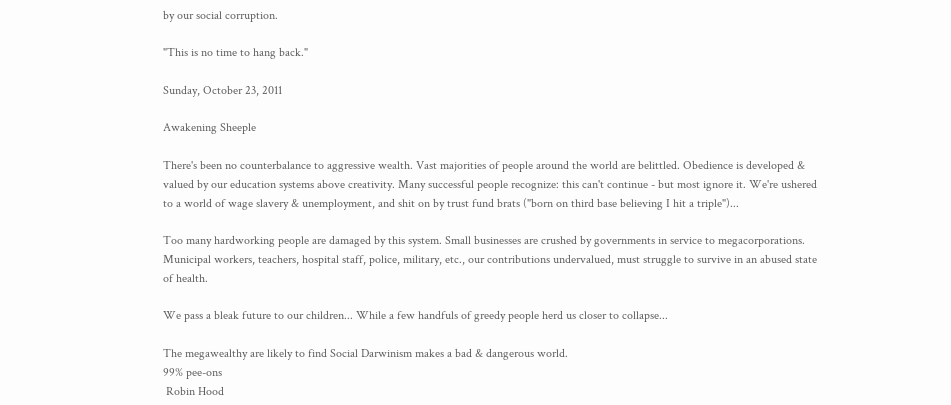by our social corruption.

"This is no time to hang back."

Sunday, October 23, 2011

Awakening Sheeple

There's been no counterbalance to aggressive wealth. Vast majorities of people around the world are belittled. Obedience is developed & valued by our education systems above creativity. Many successful people recognize: this can't continue - but most ignore it. We're ushered to a world of wage slavery & unemployment, and shit on by trust fund brats ("born on third base believing I hit a triple")...

Too many hardworking people are damaged by this system. Small businesses are crushed by governments in service to megacorporations. Municipal workers, teachers, hospital staff, police, military, etc., our contributions undervalued, must struggle to survive in an abused state of health.

We pass a bleak future to our children... While a few handfuls of greedy people herd us closer to collapse...

The megawealthy are likely to find Social Darwinism makes a bad & dangerous world.
99% pee-ons
 Robin Hood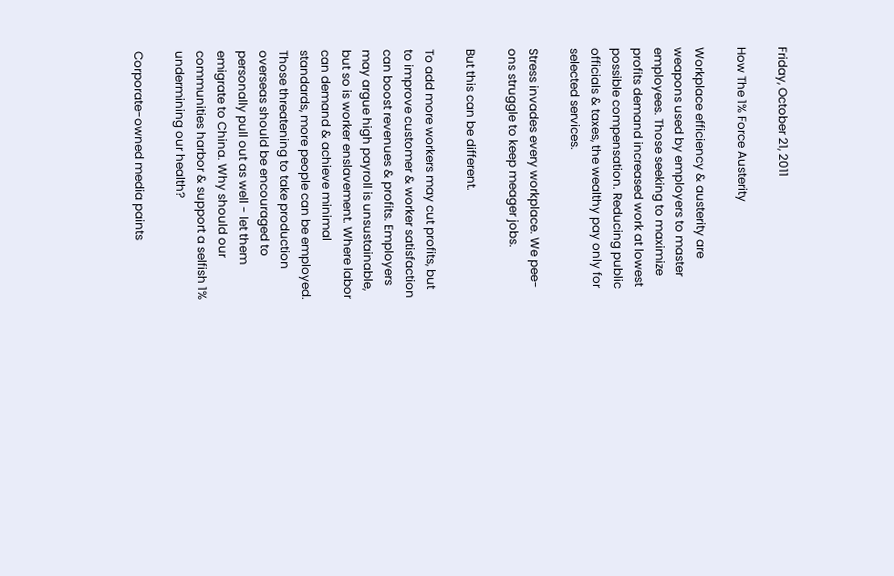Friday, October 21, 2011

How The 1% Force Austerity

Workplace efficiency & austerity are weapons used by employers to master employees. Those seeking to maximize profits demand increased work at lowest possible compensation. Reducing public officials & taxes, the wealthy pay only for selected services.

Stress invades every workplace. We pee-ons struggle to keep meager jobs.

But this can be different.

To add more workers may cut profits, but to improve customer & worker satisfaction can boost revenues & profits. Employers may argue high payroll is unsustainable, but so is worker enslavement. Where labor can demand & achieve minimal standards, more people can be employed. Those threatening to take production overseas should be encouraged to personally pull out as well - let them emigrate to China. Why should our communities harbor & support a selfish 1% undermining our health?

Corporate-owned media paints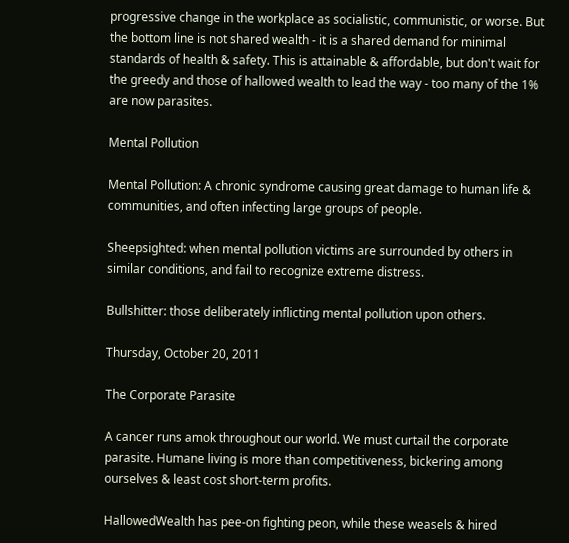progressive change in the workplace as socialistic, communistic, or worse. But the bottom line is not shared wealth - it is a shared demand for minimal standards of health & safety. This is attainable & affordable, but don't wait for the greedy and those of hallowed wealth to lead the way - too many of the 1% are now parasites.

Mental Pollution

Mental Pollution: A chronic syndrome causing great damage to human life & communities, and often infecting large groups of people.

Sheepsighted: when mental pollution victims are surrounded by others in similar conditions, and fail to recognize extreme distress.

Bullshitter: those deliberately inflicting mental pollution upon others.

Thursday, October 20, 2011

The Corporate Parasite

A cancer runs amok throughout our world. We must curtail the corporate parasite. Humane living is more than competitiveness, bickering among ourselves & least cost short-term profits.

HallowedWealth has pee-on fighting peon, while these weasels & hired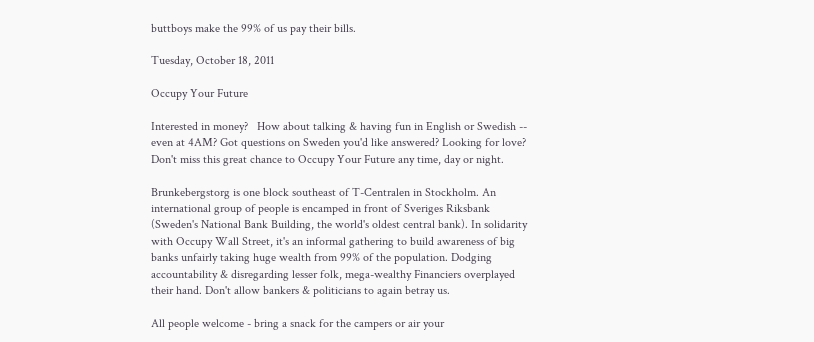buttboys make the 99% of us pay their bills.

Tuesday, October 18, 2011

Occupy Your Future

Interested in money?   How about talking & having fun in English or Swedish -- even at 4AM? Got questions on Sweden you'd like answered? Looking for love? Don't miss this great chance to Occupy Your Future any time, day or night.

Brunkebergstorg is one block southeast of T-Centralen in Stockholm. An international group of people is encamped in front of Sveriges Riksbank (Sweden's National Bank Building, the world's oldest central bank). In solidarity with Occupy Wall Street, it's an informal gathering to build awareness of big banks unfairly taking huge wealth from 99% of the population. Dodging accountability & disregarding lesser folk, mega-wealthy Financiers overplayed their hand. Don't allow bankers & politicians to again betray us.

All people welcome - bring a snack for the campers or air your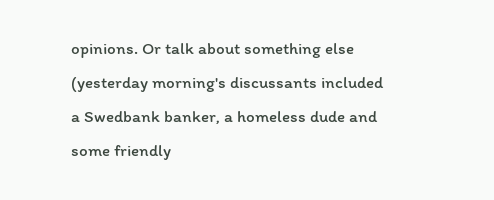opinions. Or talk about something else (yesterday morning's discussants included a Swedbank banker, a homeless dude and some friendly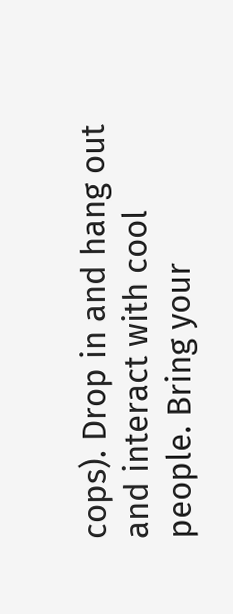cops). Drop in and hang out and interact with cool people. Bring your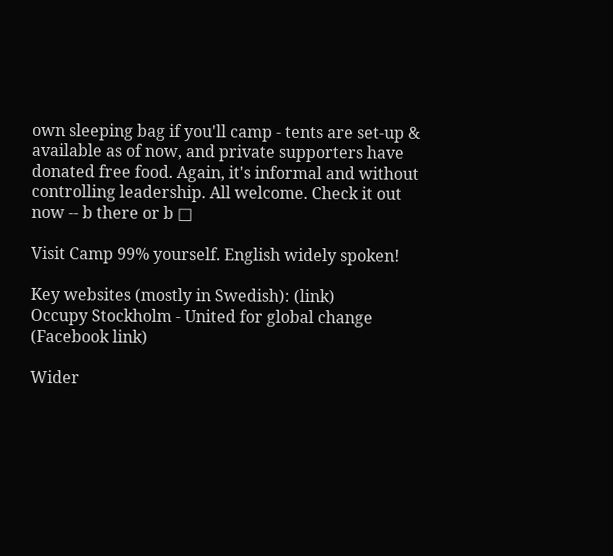own sleeping bag if you'll camp - tents are set-up & available as of now, and private supporters have donated free food. Again, it's informal and without controlling leadership. All welcome. Check it out now -- b there or b □

Visit Camp 99% yourself. English widely spoken!

Key websites (mostly in Swedish): (link)
Occupy Stockholm - United for global change (Facebook link)

Wider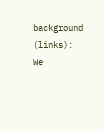background (links):
We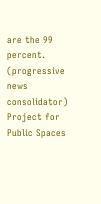are the 99 percent.   (progressive news consolidator)
Project for Public Spaces